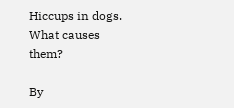Hiccups in dogs. What causes them?

By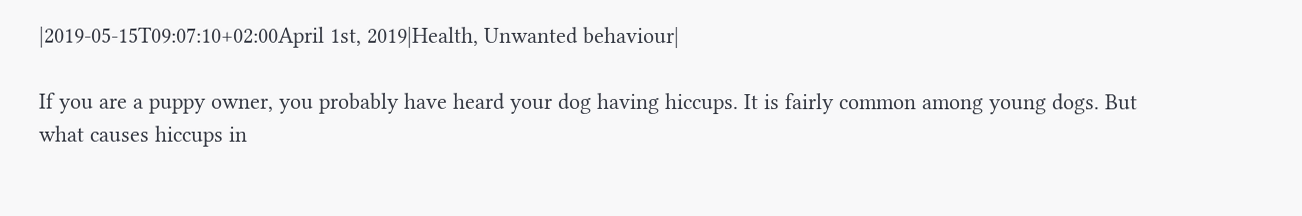|2019-05-15T09:07:10+02:00April 1st, 2019|Health, Unwanted behaviour|

If you are a puppy owner, you probably have heard your dog having hiccups. It is fairly common among young dogs. But what causes hiccups in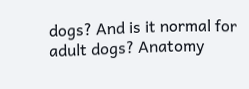dogs? And is it normal for adult dogs? Anatomy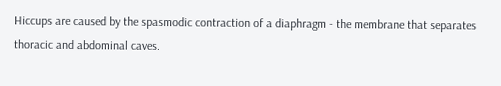Hiccups are caused by the spasmodic contraction of a diaphragm - the membrane that separates thoracic and abdominal caves.